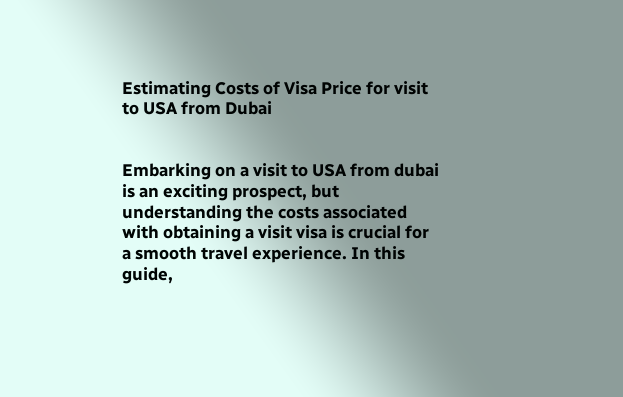Estimating Costs of Visa Price for visit to USA from Dubai


Embarking on a visit to USA from dubai is an exciting prospect, but understanding the costs associated with obtaining a visit visa is crucial for a smooth travel experience. In this guide,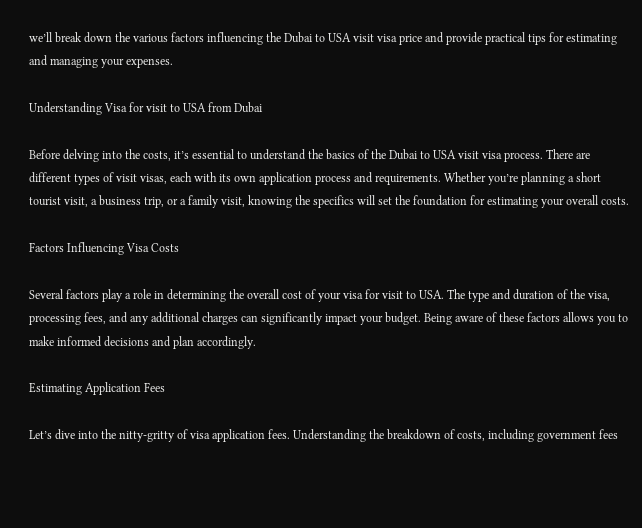we’ll break down the various factors influencing the Dubai to USA visit visa price and provide practical tips for estimating and managing your expenses.

Understanding Visa for visit to USA from Dubai

Before delving into the costs, it’s essential to understand the basics of the Dubai to USA visit visa process. There are different types of visit visas, each with its own application process and requirements. Whether you’re planning a short tourist visit, a business trip, or a family visit, knowing the specifics will set the foundation for estimating your overall costs.

Factors Influencing Visa Costs

Several factors play a role in determining the overall cost of your visa for visit to USA. The type and duration of the visa, processing fees, and any additional charges can significantly impact your budget. Being aware of these factors allows you to make informed decisions and plan accordingly.

Estimating Application Fees

Let’s dive into the nitty-gritty of visa application fees. Understanding the breakdown of costs, including government fees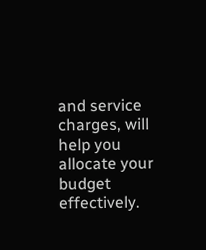and service charges, will help you allocate your budget effectively.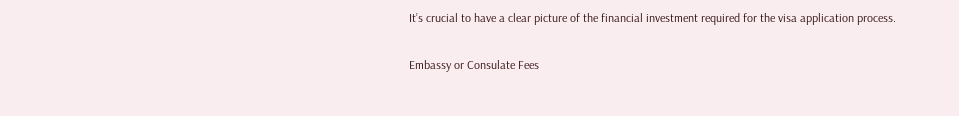It’s crucial to have a clear picture of the financial investment required for the visa application process.

Embassy or Consulate Fees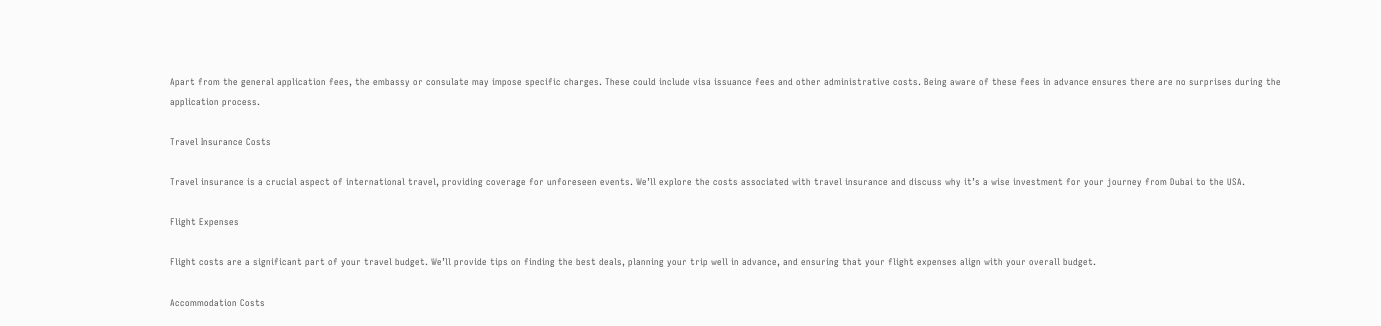Apart from the general application fees, the embassy or consulate may impose specific charges. These could include visa issuance fees and other administrative costs. Being aware of these fees in advance ensures there are no surprises during the application process.

Travel Insurance Costs

Travel insurance is a crucial aspect of international travel, providing coverage for unforeseen events. We’ll explore the costs associated with travel insurance and discuss why it’s a wise investment for your journey from Dubai to the USA.

Flight Expenses

Flight costs are a significant part of your travel budget. We’ll provide tips on finding the best deals, planning your trip well in advance, and ensuring that your flight expenses align with your overall budget.

Accommodation Costs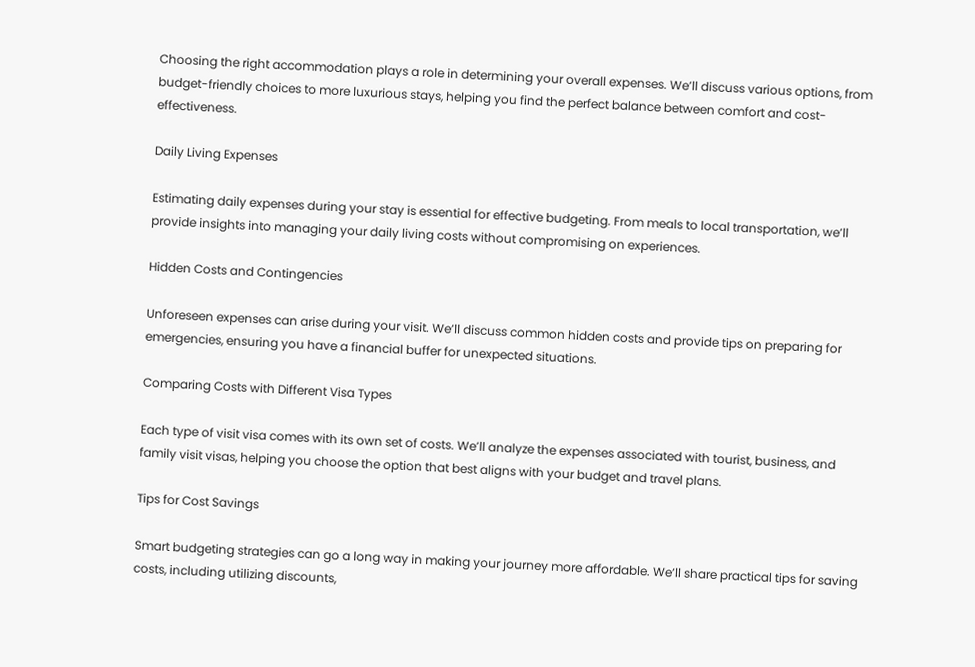Choosing the right accommodation plays a role in determining your overall expenses. We’ll discuss various options, from budget-friendly choices to more luxurious stays, helping you find the perfect balance between comfort and cost-effectiveness.

Daily Living Expenses

Estimating daily expenses during your stay is essential for effective budgeting. From meals to local transportation, we’ll provide insights into managing your daily living costs without compromising on experiences.

Hidden Costs and Contingencies

Unforeseen expenses can arise during your visit. We’ll discuss common hidden costs and provide tips on preparing for emergencies, ensuring you have a financial buffer for unexpected situations.

Comparing Costs with Different Visa Types

Each type of visit visa comes with its own set of costs. We’ll analyze the expenses associated with tourist, business, and family visit visas, helping you choose the option that best aligns with your budget and travel plans.

Tips for Cost Savings

Smart budgeting strategies can go a long way in making your journey more affordable. We’ll share practical tips for saving costs, including utilizing discounts,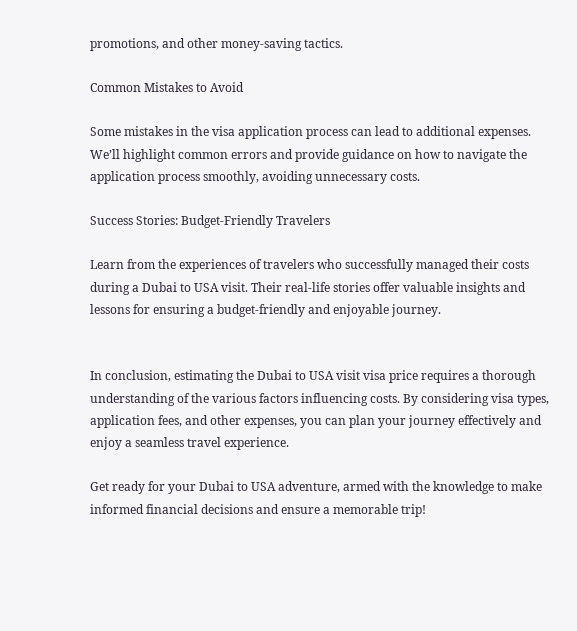promotions, and other money-saving tactics.

Common Mistakes to Avoid

Some mistakes in the visa application process can lead to additional expenses. We’ll highlight common errors and provide guidance on how to navigate the application process smoothly, avoiding unnecessary costs.

Success Stories: Budget-Friendly Travelers

Learn from the experiences of travelers who successfully managed their costs during a Dubai to USA visit. Their real-life stories offer valuable insights and lessons for ensuring a budget-friendly and enjoyable journey.


In conclusion, estimating the Dubai to USA visit visa price requires a thorough understanding of the various factors influencing costs. By considering visa types, application fees, and other expenses, you can plan your journey effectively and enjoy a seamless travel experience.

Get ready for your Dubai to USA adventure, armed with the knowledge to make informed financial decisions and ensure a memorable trip!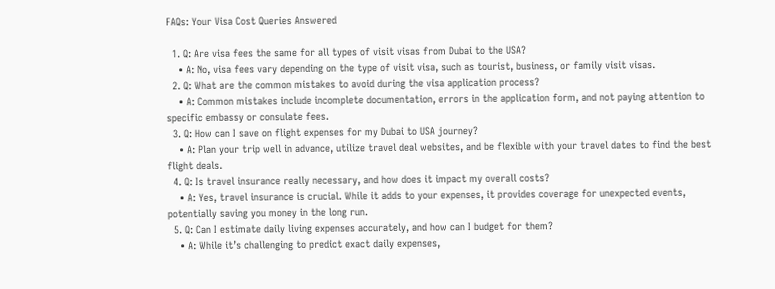FAQs: Your Visa Cost Queries Answered

  1. Q: Are visa fees the same for all types of visit visas from Dubai to the USA?
    • A: No, visa fees vary depending on the type of visit visa, such as tourist, business, or family visit visas.
  2. Q: What are the common mistakes to avoid during the visa application process?
    • A: Common mistakes include incomplete documentation, errors in the application form, and not paying attention to specific embassy or consulate fees.
  3. Q: How can I save on flight expenses for my Dubai to USA journey?
    • A: Plan your trip well in advance, utilize travel deal websites, and be flexible with your travel dates to find the best flight deals.
  4. Q: Is travel insurance really necessary, and how does it impact my overall costs?
    • A: Yes, travel insurance is crucial. While it adds to your expenses, it provides coverage for unexpected events, potentially saving you money in the long run.
  5. Q: Can I estimate daily living expenses accurately, and how can I budget for them?
    • A: While it’s challenging to predict exact daily expenses,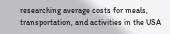researching average costs for meals, transportation, and activities in the USA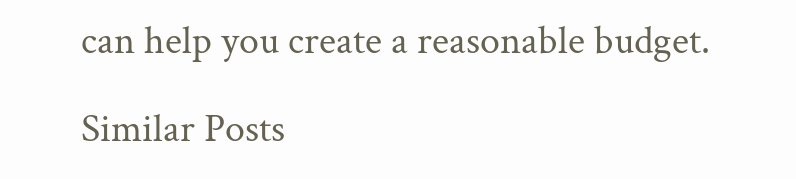can help you create a reasonable budget.

Similar Posts